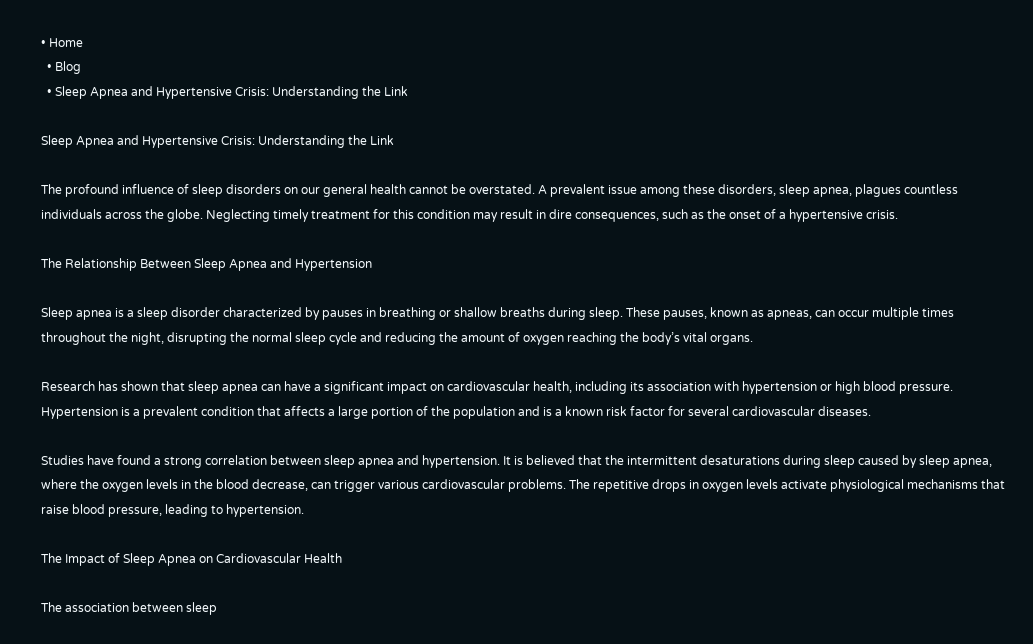• Home
  • Blog
  • Sleep Apnea and Hypertensive Crisis: Understanding the Link

Sleep Apnea and Hypertensive Crisis: Understanding the Link

The profound influence of sleep disorders on our general health cannot be overstated. A prevalent issue among these disorders, sleep apnea, plagues countless individuals across the globe. Neglecting timely treatment for this condition may result in dire consequences, such as the onset of a hypertensive crisis.

The Relationship Between Sleep Apnea and Hypertension

Sleep apnea is a sleep disorder characterized by pauses in breathing or shallow breaths during sleep. These pauses, known as apneas, can occur multiple times throughout the night, disrupting the normal sleep cycle and reducing the amount of oxygen reaching the body’s vital organs.

Research has shown that sleep apnea can have a significant impact on cardiovascular health, including its association with hypertension or high blood pressure. Hypertension is a prevalent condition that affects a large portion of the population and is a known risk factor for several cardiovascular diseases.

Studies have found a strong correlation between sleep apnea and hypertension. It is believed that the intermittent desaturations during sleep caused by sleep apnea, where the oxygen levels in the blood decrease, can trigger various cardiovascular problems. The repetitive drops in oxygen levels activate physiological mechanisms that raise blood pressure, leading to hypertension.

The Impact of Sleep Apnea on Cardiovascular Health

The association between sleep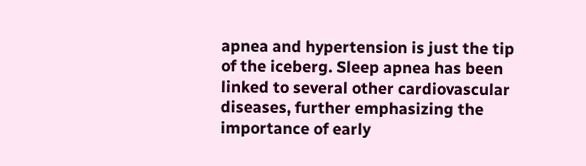apnea and hypertension is just the tip of the iceberg. Sleep apnea has been linked to several other cardiovascular diseases, further emphasizing the importance of early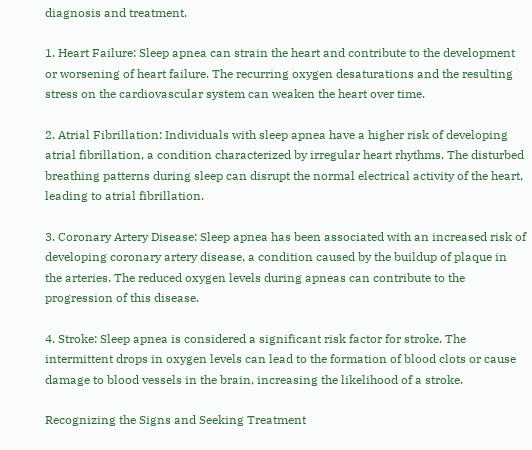diagnosis and treatment.

1. Heart Failure: Sleep apnea can strain the heart and contribute to the development or worsening of heart failure. The recurring oxygen desaturations and the resulting stress on the cardiovascular system can weaken the heart over time.

2. Atrial Fibrillation: Individuals with sleep apnea have a higher risk of developing atrial fibrillation, a condition characterized by irregular heart rhythms. The disturbed breathing patterns during sleep can disrupt the normal electrical activity of the heart, leading to atrial fibrillation.

3. Coronary Artery Disease: Sleep apnea has been associated with an increased risk of developing coronary artery disease, a condition caused by the buildup of plaque in the arteries. The reduced oxygen levels during apneas can contribute to the progression of this disease.

4. Stroke: Sleep apnea is considered a significant risk factor for stroke. The intermittent drops in oxygen levels can lead to the formation of blood clots or cause damage to blood vessels in the brain, increasing the likelihood of a stroke.

Recognizing the Signs and Seeking Treatment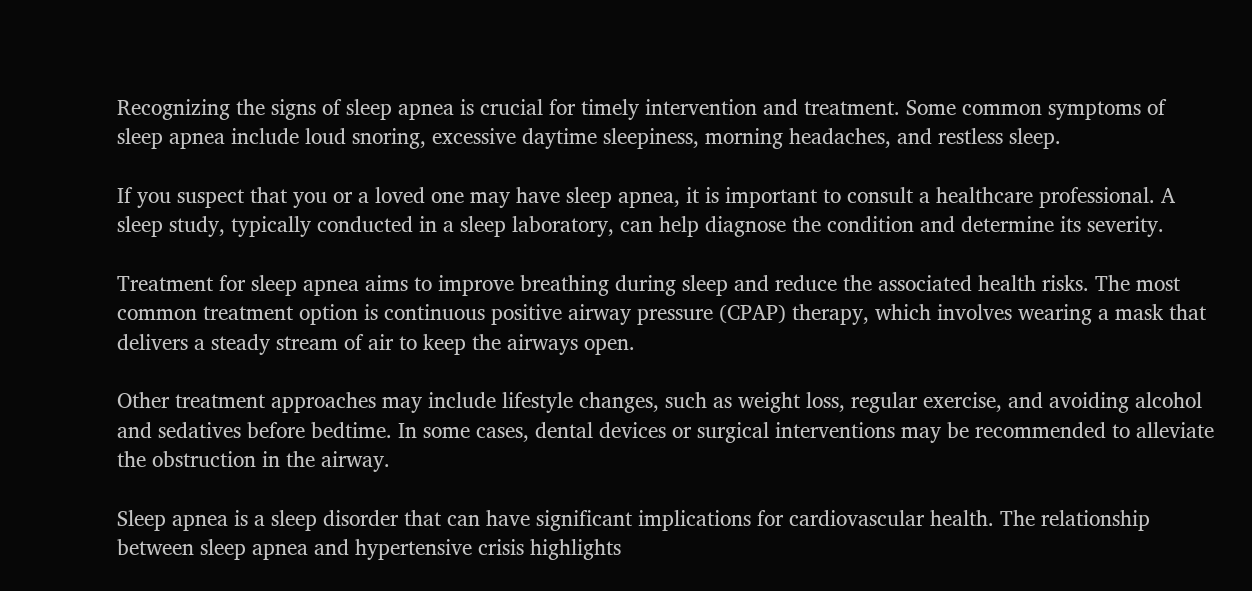Recognizing the signs of sleep apnea is crucial for timely intervention and treatment. Some common symptoms of sleep apnea include loud snoring, excessive daytime sleepiness, morning headaches, and restless sleep.

If you suspect that you or a loved one may have sleep apnea, it is important to consult a healthcare professional. A sleep study, typically conducted in a sleep laboratory, can help diagnose the condition and determine its severity.

Treatment for sleep apnea aims to improve breathing during sleep and reduce the associated health risks. The most common treatment option is continuous positive airway pressure (CPAP) therapy, which involves wearing a mask that delivers a steady stream of air to keep the airways open.

Other treatment approaches may include lifestyle changes, such as weight loss, regular exercise, and avoiding alcohol and sedatives before bedtime. In some cases, dental devices or surgical interventions may be recommended to alleviate the obstruction in the airway.

Sleep apnea is a sleep disorder that can have significant implications for cardiovascular health. The relationship between sleep apnea and hypertensive crisis highlights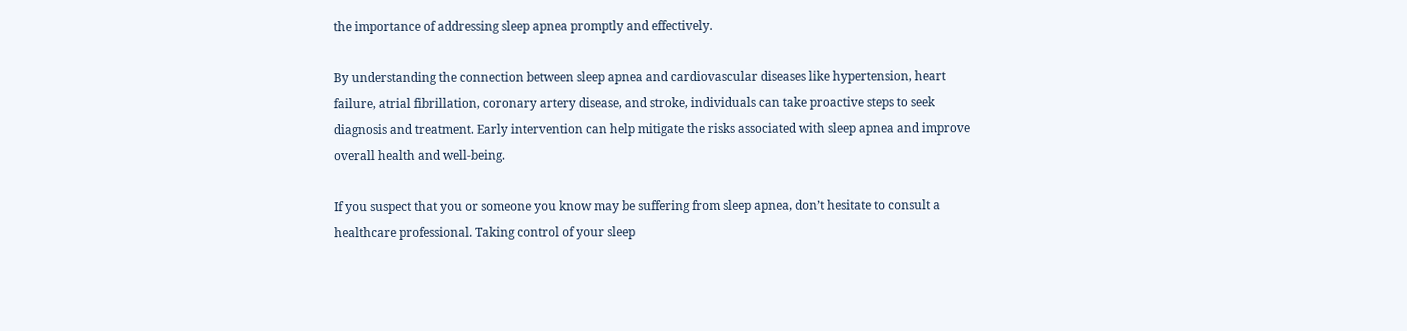the importance of addressing sleep apnea promptly and effectively.

By understanding the connection between sleep apnea and cardiovascular diseases like hypertension, heart failure, atrial fibrillation, coronary artery disease, and stroke, individuals can take proactive steps to seek diagnosis and treatment. Early intervention can help mitigate the risks associated with sleep apnea and improve overall health and well-being.

If you suspect that you or someone you know may be suffering from sleep apnea, don’t hesitate to consult a healthcare professional. Taking control of your sleep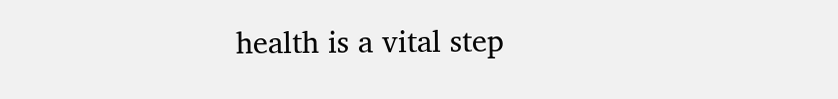health is a vital step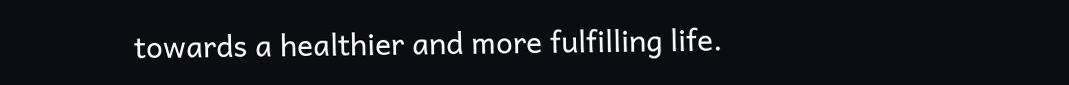towards a healthier and more fulfilling life.